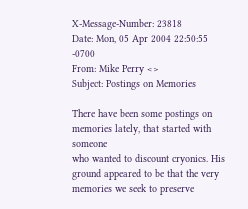X-Message-Number: 23818
Date: Mon, 05 Apr 2004 22:50:55 -0700
From: Mike Perry <>
Subject: Postings on Memories

There have been some postings on memories lately, that started with someone
who wanted to discount cryonics. His ground appeared to be that the very
memories we seek to preserve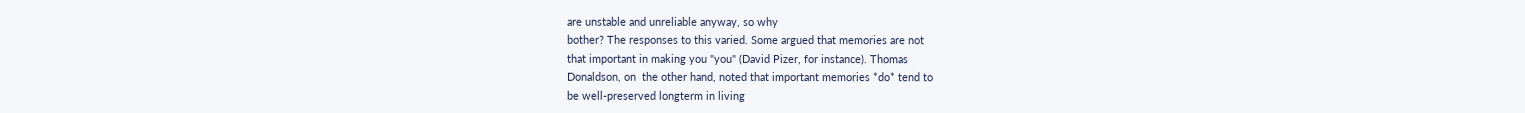are unstable and unreliable anyway, so why
bother? The responses to this varied. Some argued that memories are not
that important in making you "you" (David Pizer, for instance). Thomas
Donaldson, on  the other hand, noted that important memories *do* tend to
be well-preserved longterm in living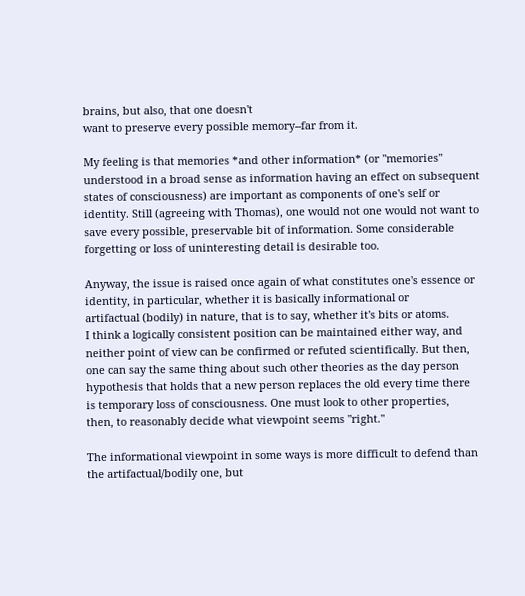brains, but also, that one doesn't
want to preserve every possible memory--far from it.

My feeling is that memories *and other information* (or "memories"
understood in a broad sense as information having an effect on subsequent
states of consciousness) are important as components of one's self or
identity. Still (agreeing with Thomas), one would not one would not want to
save every possible, preservable bit of information. Some considerable
forgetting or loss of uninteresting detail is desirable too.

Anyway, the issue is raised once again of what constitutes one's essence or
identity, in particular, whether it is basically informational or
artifactual (bodily) in nature, that is to say, whether it's bits or atoms.
I think a logically consistent position can be maintained either way, and
neither point of view can be confirmed or refuted scientifically. But then,
one can say the same thing about such other theories as the day person
hypothesis that holds that a new person replaces the old every time there
is temporary loss of consciousness. One must look to other properties,
then, to reasonably decide what viewpoint seems "right."

The informational viewpoint in some ways is more difficult to defend than
the artifactual/bodily one, but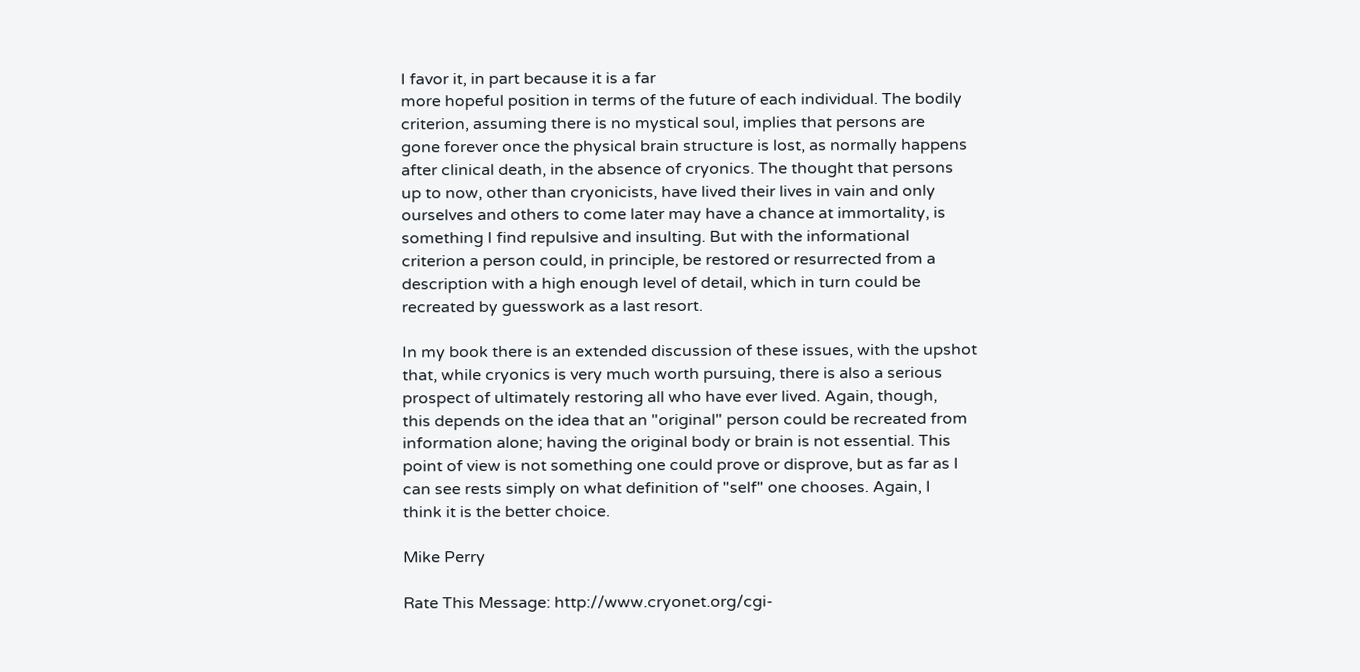I favor it, in part because it is a far
more hopeful position in terms of the future of each individual. The bodily
criterion, assuming there is no mystical soul, implies that persons are
gone forever once the physical brain structure is lost, as normally happens
after clinical death, in the absence of cryonics. The thought that persons
up to now, other than cryonicists, have lived their lives in vain and only
ourselves and others to come later may have a chance at immortality, is
something I find repulsive and insulting. But with the informational
criterion a person could, in principle, be restored or resurrected from a
description with a high enough level of detail, which in turn could be
recreated by guesswork as a last resort.

In my book there is an extended discussion of these issues, with the upshot
that, while cryonics is very much worth pursuing, there is also a serious
prospect of ultimately restoring all who have ever lived. Again, though,
this depends on the idea that an "original" person could be recreated from
information alone; having the original body or brain is not essential. This
point of view is not something one could prove or disprove, but as far as I
can see rests simply on what definition of "self" one chooses. Again, I
think it is the better choice.

Mike Perry

Rate This Message: http://www.cryonet.org/cgi-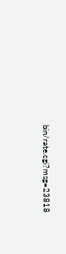bin/rate.cgi?msg=23818